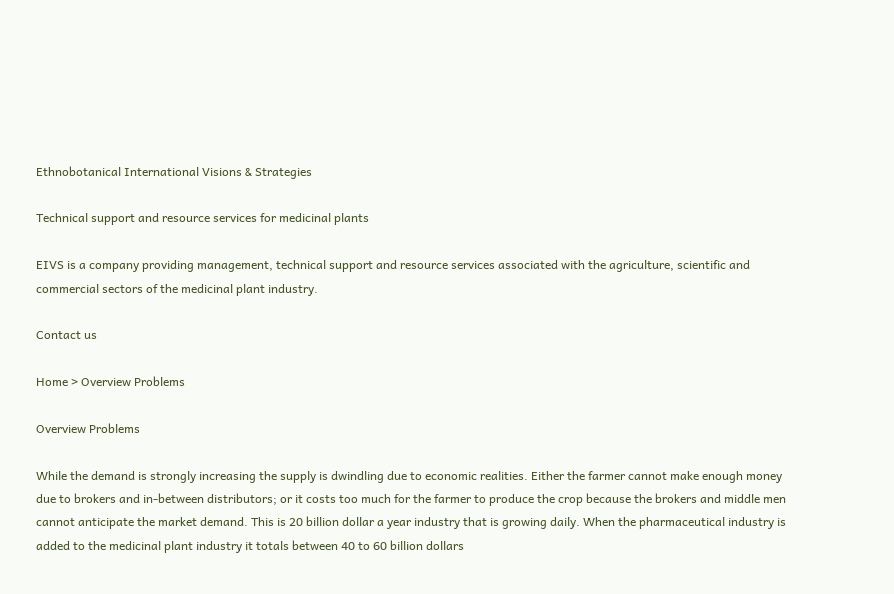Ethnobotanical International Visions & Strategies

Technical support and resource services for medicinal plants

EIVS is a company providing management, technical support and resource services associated with the agriculture, scientific and commercial sectors of the medicinal plant industry.

Contact us

Home > Overview Problems

Overview Problems

While the demand is strongly increasing the supply is dwindling due to economic realities. Either the farmer cannot make enough money due to brokers and in-between distributors; or it costs too much for the farmer to produce the crop because the brokers and middle men cannot anticipate the market demand. This is 20 billion dollar a year industry that is growing daily. When the pharmaceutical industry is added to the medicinal plant industry it totals between 40 to 60 billion dollars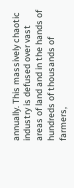annually. This massively chaotic industry is defused over vast areas of land and in the hands of hundreds of thousands of farmers,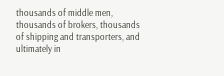thousands of middle men, thousands of brokers, thousands of shipping and transporters, and ultimately in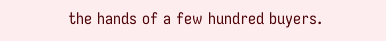the hands of a few hundred buyers.